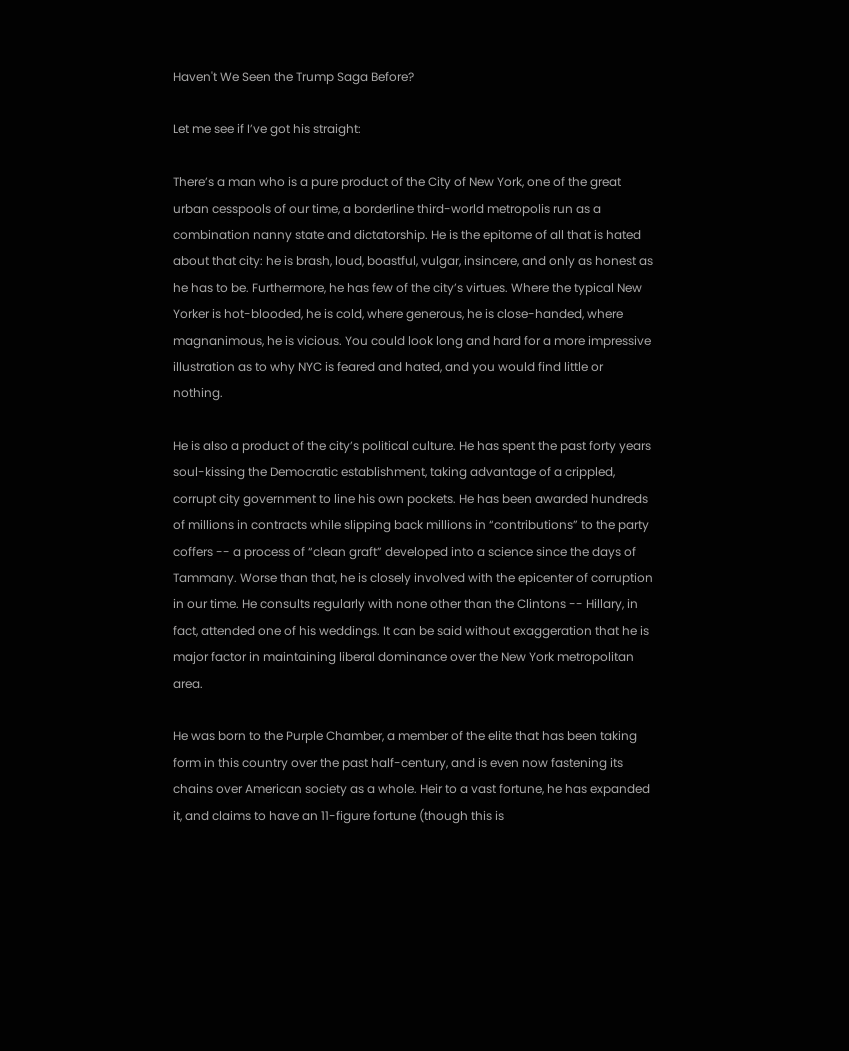Haven't We Seen the Trump Saga Before?

Let me see if I’ve got his straight:

There’s a man who is a pure product of the City of New York, one of the great urban cesspools of our time, a borderline third-world metropolis run as a combination nanny state and dictatorship. He is the epitome of all that is hated about that city: he is brash, loud, boastful, vulgar, insincere, and only as honest as he has to be. Furthermore, he has few of the city’s virtues. Where the typical New Yorker is hot-blooded, he is cold, where generous, he is close-handed, where magnanimous, he is vicious. You could look long and hard for a more impressive illustration as to why NYC is feared and hated, and you would find little or nothing.

He is also a product of the city’s political culture. He has spent the past forty years soul-kissing the Democratic establishment, taking advantage of a crippled, corrupt city government to line his own pockets. He has been awarded hundreds of millions in contracts while slipping back millions in “contributions” to the party coffers -- a process of “clean graft” developed into a science since the days of Tammany. Worse than that, he is closely involved with the epicenter of corruption in our time. He consults regularly with none other than the Clintons -- Hillary, in fact, attended one of his weddings. It can be said without exaggeration that he is major factor in maintaining liberal dominance over the New York metropolitan area.

He was born to the Purple Chamber, a member of the elite that has been taking form in this country over the past half-century, and is even now fastening its chains over American society as a whole. Heir to a vast fortune, he has expanded it, and claims to have an 11-figure fortune (though this is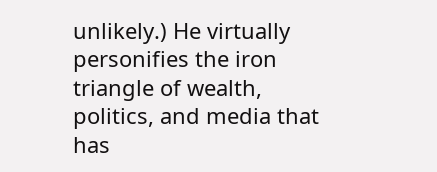unlikely.) He virtually personifies the iron triangle of wealth, politics, and media that has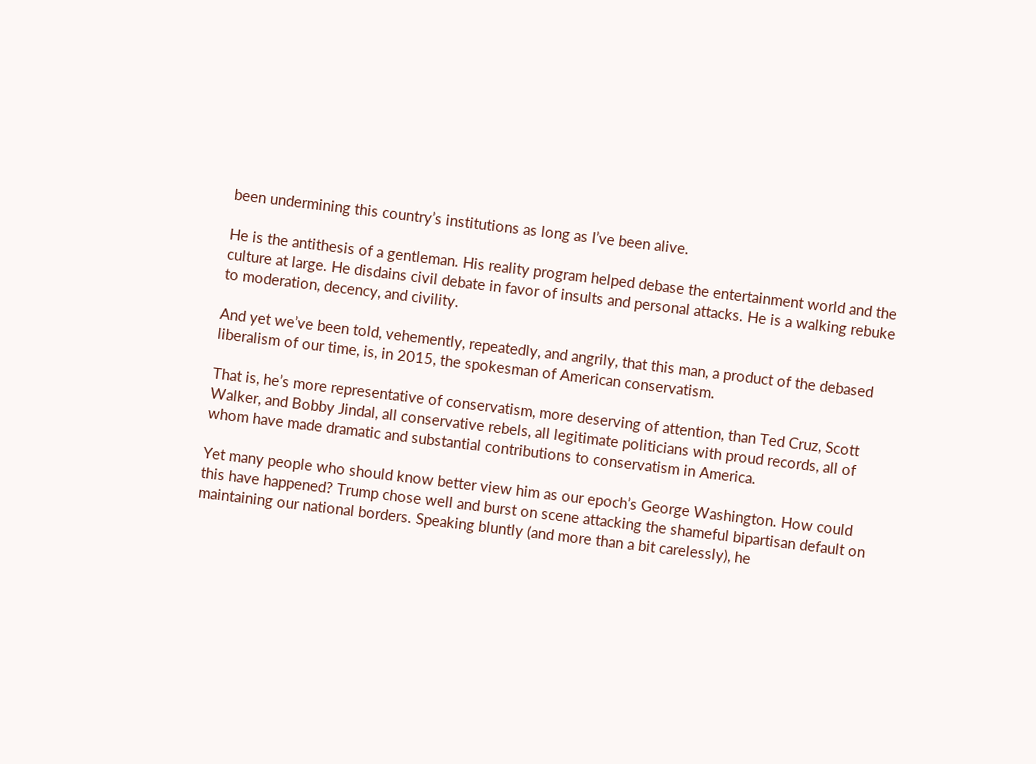been undermining this country’s institutions as long as I’ve been alive.

He is the antithesis of a gentleman. His reality program helped debase the entertainment world and the culture at large. He disdains civil debate in favor of insults and personal attacks. He is a walking rebuke to moderation, decency, and civility.

And yet we’ve been told, vehemently, repeatedly, and angrily, that this man, a product of the debased liberalism of our time, is, in 2015, the spokesman of American conservatism.

That is, he’s more representative of conservatism, more deserving of attention, than Ted Cruz, Scott Walker, and Bobby Jindal, all conservative rebels, all legitimate politicians with proud records, all of whom have made dramatic and substantial contributions to conservatism in America.

Yet many people who should know better view him as our epoch’s George Washington. How could this have happened? Trump chose well and burst on scene attacking the shameful bipartisan default on maintaining our national borders. Speaking bluntly (and more than a bit carelessly), he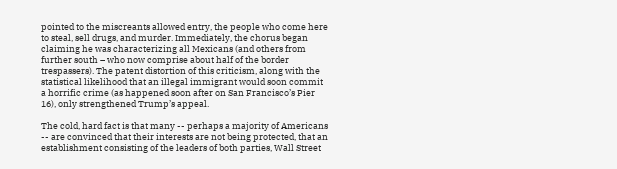pointed to the miscreants allowed entry, the people who come here to steal, sell drugs, and murder. Immediately, the chorus began claiming he was characterizing all Mexicans (and others from further south – who now comprise about half of the border trespassers). The patent distortion of this criticism, along with the statistical likelihood that an illegal immigrant would soon commit a horrific crime (as happened soon after on San Francisco’s Pier 16), only strengthened Trump’s appeal.

The cold, hard fact is that many -- perhaps a majority of Americans -- are convinced that their interests are not being protected, that an establishment consisting of the leaders of both parties, Wall Street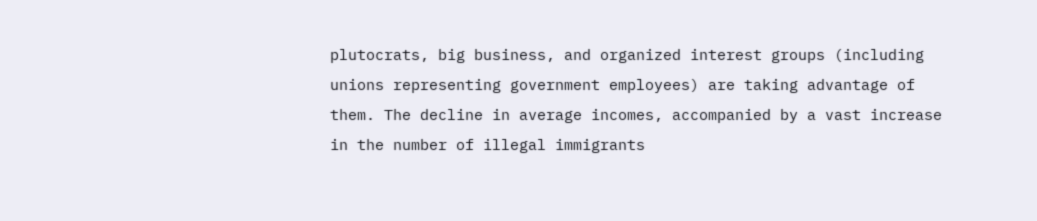plutocrats, big business, and organized interest groups (including unions representing government employees) are taking advantage of them. The decline in average incomes, accompanied by a vast increase in the number of illegal immigrants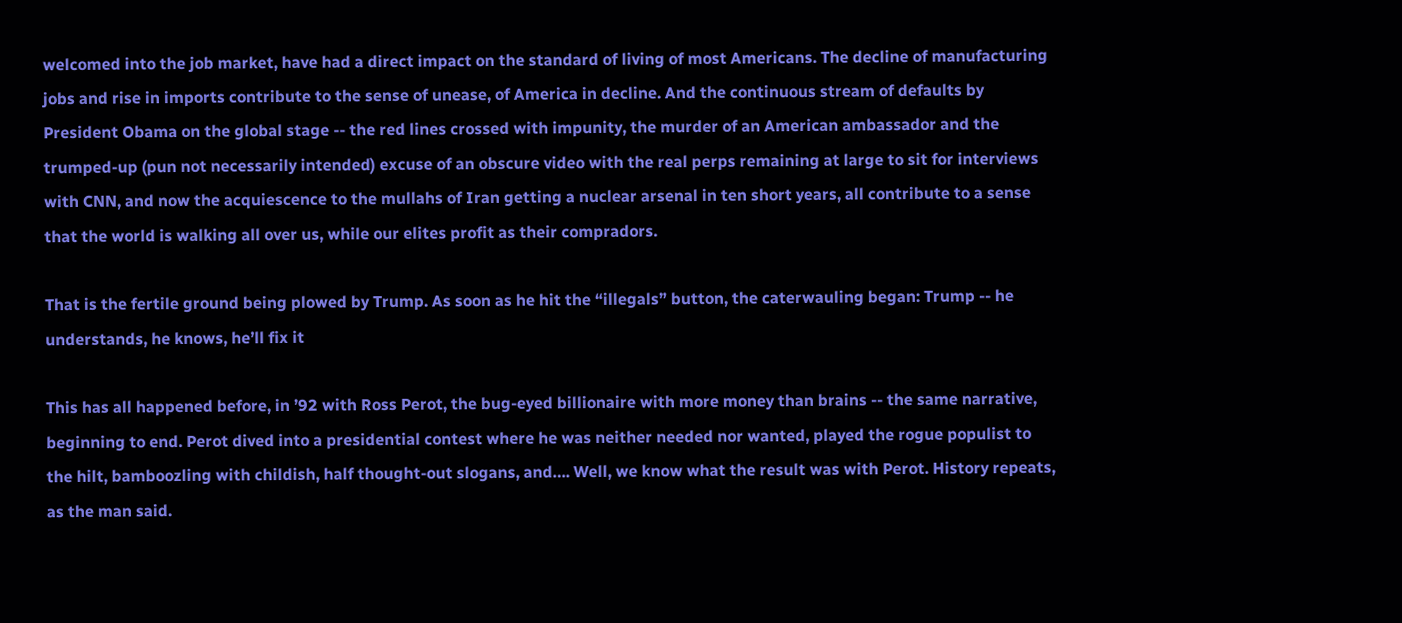welcomed into the job market, have had a direct impact on the standard of living of most Americans. The decline of manufacturing jobs and rise in imports contribute to the sense of unease, of America in decline. And the continuous stream of defaults by President Obama on the global stage -- the red lines crossed with impunity, the murder of an American ambassador and the trumped-up (pun not necessarily intended) excuse of an obscure video with the real perps remaining at large to sit for interviews with CNN, and now the acquiescence to the mullahs of Iran getting a nuclear arsenal in ten short years, all contribute to a sense that the world is walking all over us, while our elites profit as their compradors.

That is the fertile ground being plowed by Trump. As soon as he hit the “illegals” button, the caterwauling began: Trump -- he understands, he knows, he’ll fix it

This has all happened before, in ’92 with Ross Perot, the bug-eyed billionaire with more money than brains -- the same narrative, beginning to end. Perot dived into a presidential contest where he was neither needed nor wanted, played the rogue populist to the hilt, bamboozling with childish, half thought-out slogans, and…. Well, we know what the result was with Perot. History repeats, as the man said.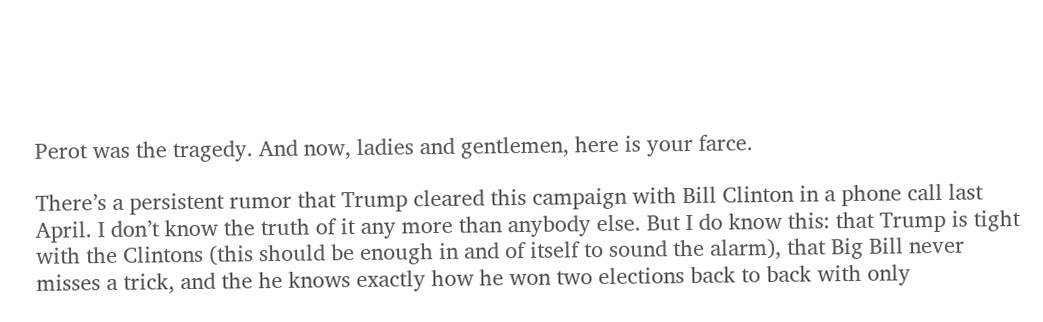Perot was the tragedy. And now, ladies and gentlemen, here is your farce.

There’s a persistent rumor that Trump cleared this campaign with Bill Clinton in a phone call last April. I don’t know the truth of it any more than anybody else. But I do know this: that Trump is tight with the Clintons (this should be enough in and of itself to sound the alarm), that Big Bill never misses a trick, and the he knows exactly how he won two elections back to back with only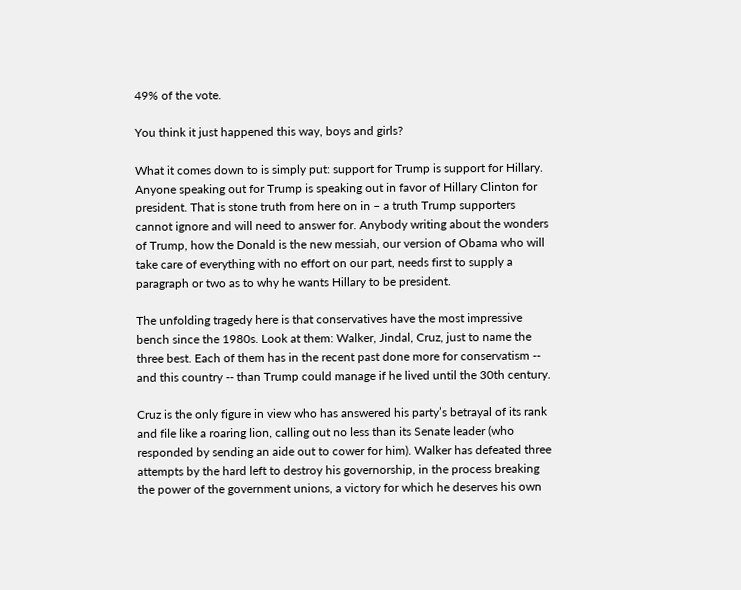49% of the vote.

You think it just happened this way, boys and girls?

What it comes down to is simply put: support for Trump is support for Hillary. Anyone speaking out for Trump is speaking out in favor of Hillary Clinton for president. That is stone truth from here on in – a truth Trump supporters cannot ignore and will need to answer for. Anybody writing about the wonders of Trump, how the Donald is the new messiah, our version of Obama who will take care of everything with no effort on our part, needs first to supply a paragraph or two as to why he wants Hillary to be president.

The unfolding tragedy here is that conservatives have the most impressive bench since the 1980s. Look at them: Walker, Jindal, Cruz, just to name the three best. Each of them has in the recent past done more for conservatism -- and this country -- than Trump could manage if he lived until the 30th century.

Cruz is the only figure in view who has answered his party’s betrayal of its rank and file like a roaring lion, calling out no less than its Senate leader (who responded by sending an aide out to cower for him). Walker has defeated three attempts by the hard left to destroy his governorship, in the process breaking the power of the government unions, a victory for which he deserves his own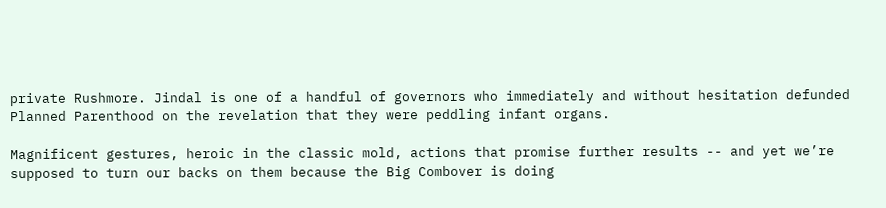private Rushmore. Jindal is one of a handful of governors who immediately and without hesitation defunded Planned Parenthood on the revelation that they were peddling infant organs.

Magnificent gestures, heroic in the classic mold, actions that promise further results -- and yet we’re supposed to turn our backs on them because the Big Combover is doing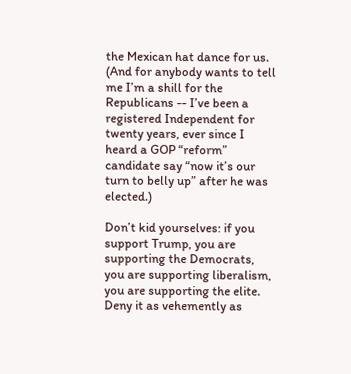the Mexican hat dance for us. (And for anybody wants to tell me I’m a shill for the Republicans -- I’ve been a registered Independent for twenty years, ever since I heard a GOP “reform” candidate say “now it’s our turn to belly up” after he was elected.)

Don’t kid yourselves: if you support Trump, you are supporting the Democrats, you are supporting liberalism, you are supporting the elite. Deny it as vehemently as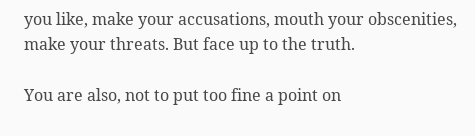you like, make your accusations, mouth your obscenities, make your threats. But face up to the truth.

You are also, not to put too fine a point on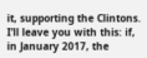it, supporting the Clintons. I’ll leave you with this: if, in January 2017, the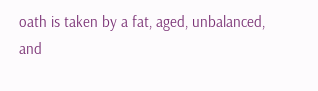oath is taken by a fat, aged, unbalanced, and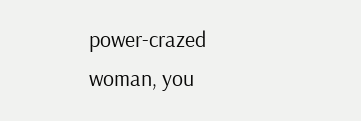power-crazed woman, you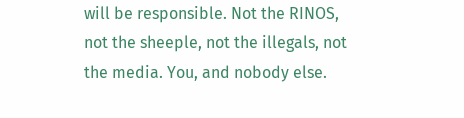will be responsible. Not the RINOS, not the sheeple, not the illegals, not the media. You, and nobody else.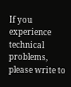If you experience technical problems, please write to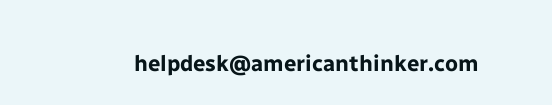helpdesk@americanthinker.com